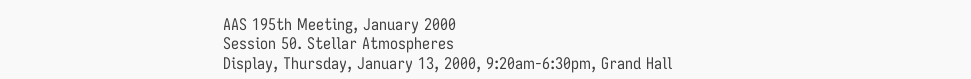AAS 195th Meeting, January 2000
Session 50. Stellar Atmospheres
Display, Thursday, January 13, 2000, 9:20am-6:30pm, Grand Hall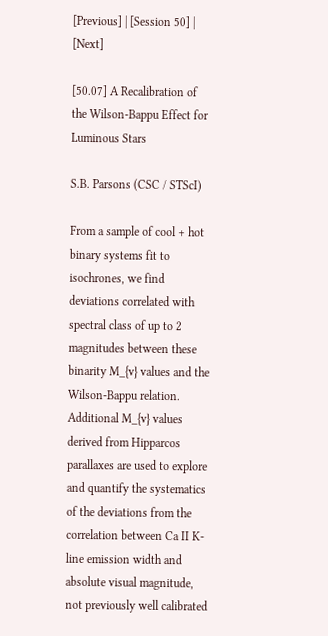[Previous] | [Session 50] | [Next]

[50.07] A Recalibration of the Wilson-Bappu Effect for Luminous Stars

S.B. Parsons (CSC / STScI)

From a sample of cool + hot binary systems fit to isochrones, we find deviations correlated with spectral class of up to 2 magnitudes between these binarity M_{v} values and the Wilson-Bappu relation. Additional M_{v} values derived from Hipparcos parallaxes are used to explore and quantify the systematics of the deviations from the correlation between Ca II K-line emission width and absolute visual magnitude, not previously well calibrated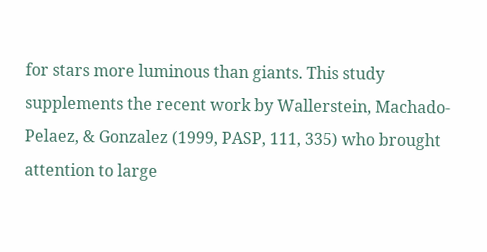for stars more luminous than giants. This study supplements the recent work by Wallerstein, Machado-Pelaez, & Gonzalez (1999, PASP, 111, 335) who brought attention to large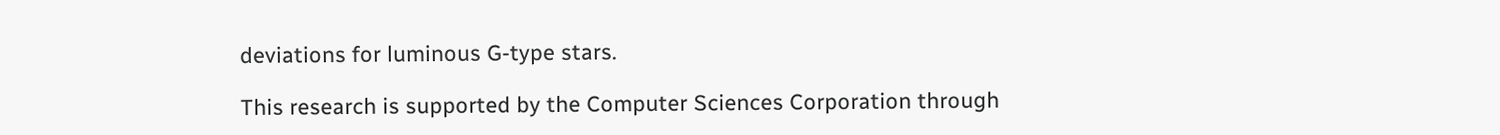deviations for luminous G-type stars.

This research is supported by the Computer Sciences Corporation through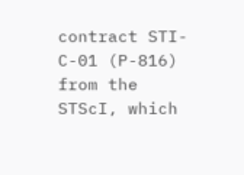contract STI-C-01 (P-816) from the STScI, which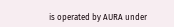is operated by AURA under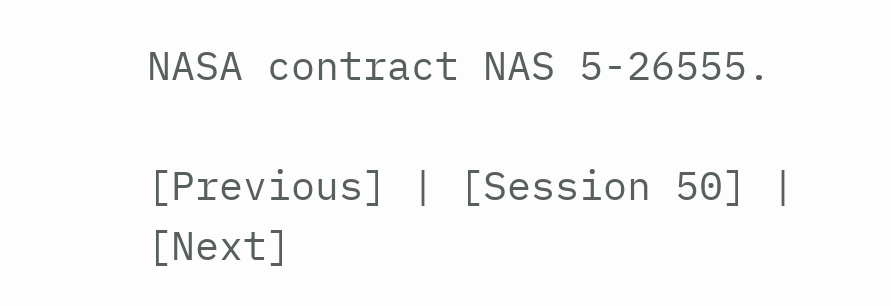NASA contract NAS 5-26555.

[Previous] | [Session 50] | [Next]